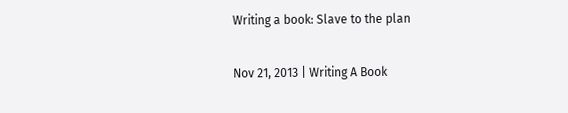Writing a book: Slave to the plan

Nov 21, 2013 | Writing A Book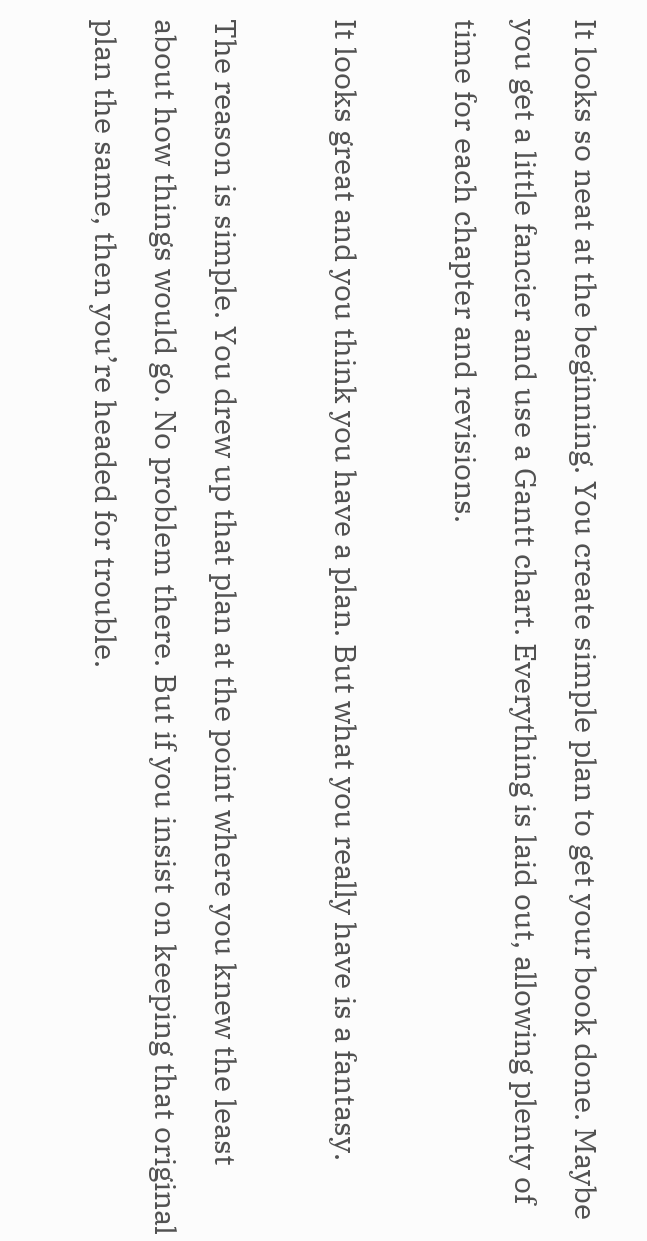It looks so neat at the beginning. You create simple plan to get your book done. Maybe you get a little fancier and use a Gantt chart. Everything is laid out, allowing plenty of time for each chapter and revisions.

It looks great and you think you have a plan. But what you really have is a fantasy.

The reason is simple. You drew up that plan at the point where you knew the least about how things would go. No problem there. But if you insist on keeping that original plan the same, then you’re headed for trouble.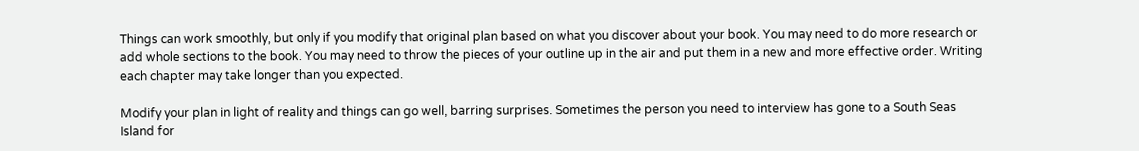Things can work smoothly, but only if you modify that original plan based on what you discover about your book. You may need to do more research or add whole sections to the book. You may need to throw the pieces of your outline up in the air and put them in a new and more effective order. Writing each chapter may take longer than you expected.

Modify your plan in light of reality and things can go well, barring surprises. Sometimes the person you need to interview has gone to a South Seas Island for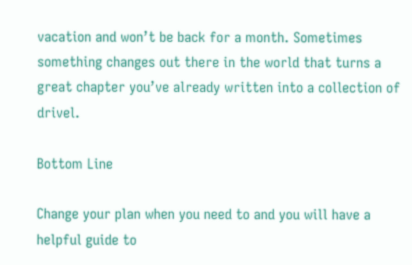vacation and won’t be back for a month. Sometimes something changes out there in the world that turns a great chapter you’ve already written into a collection of drivel.

Bottom Line

Change your plan when you need to and you will have a helpful guide to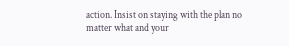action. Insist on staying with the plan no matter what and your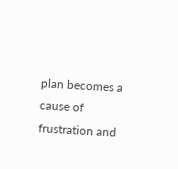plan becomes a cause of frustration and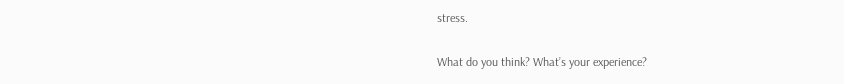stress.

What do you think? What’s your experience?